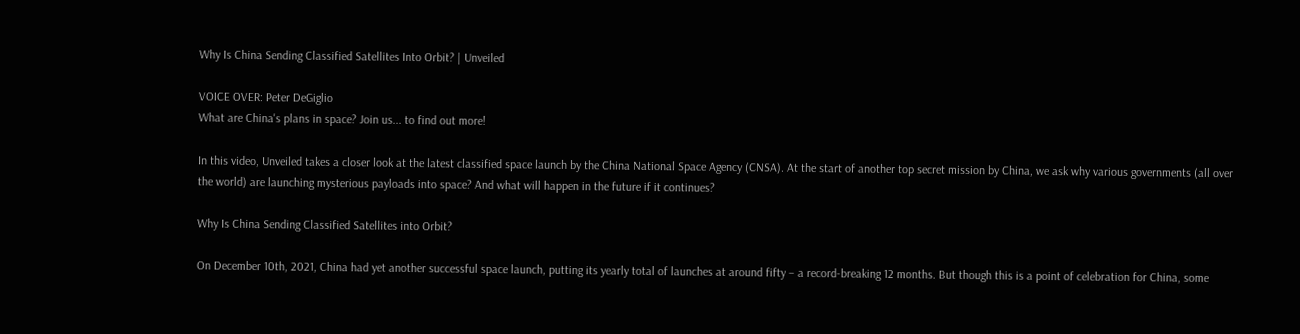Why Is China Sending Classified Satellites Into Orbit? | Unveiled

VOICE OVER: Peter DeGiglio
What are China's plans in space? Join us... to find out more!

In this video, Unveiled takes a closer look at the latest classified space launch by the China National Space Agency (CNSA). At the start of another top secret mission by China, we ask why various governments (all over the world) are launching mysterious payloads into space? And what will happen in the future if it continues?

Why Is China Sending Classified Satellites into Orbit?

On December 10th, 2021, China had yet another successful space launch, putting its yearly total of launches at around fifty – a record-breaking 12 months. But though this is a point of celebration for China, some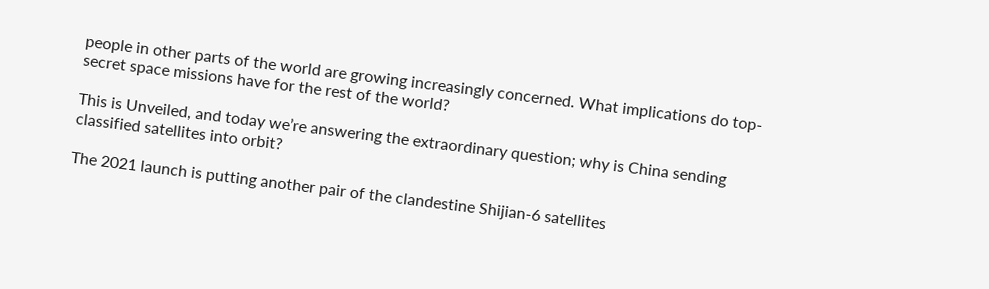people in other parts of the world are growing increasingly concerned. What implications do top-secret space missions have for the rest of the world?

This is Unveiled, and today we’re answering the extraordinary question; why is China sending classified satellites into orbit?

The 2021 launch is putting another pair of the clandestine Shijian-6 satellites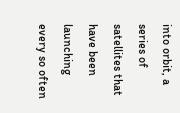into orbit, a series of satellites that have been launching every so often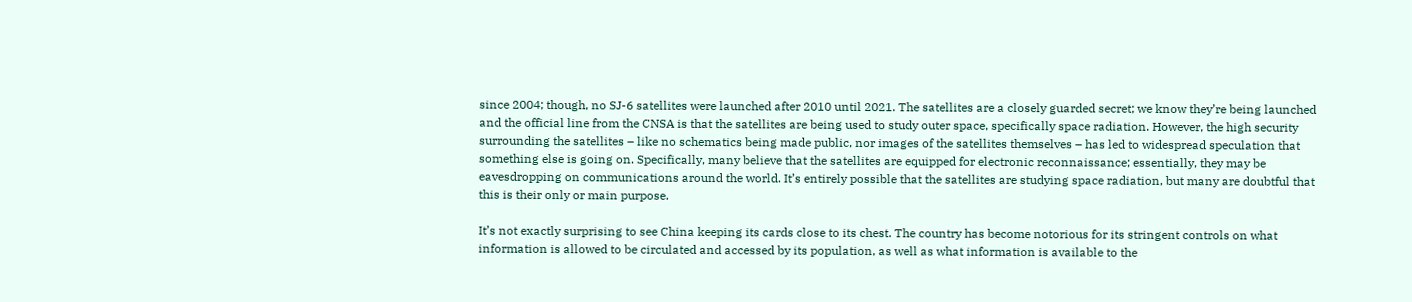since 2004; though, no SJ-6 satellites were launched after 2010 until 2021. The satellites are a closely guarded secret; we know they’re being launched and the official line from the CNSA is that the satellites are being used to study outer space, specifically space radiation. However, the high security surrounding the satellites – like no schematics being made public, nor images of the satellites themselves – has led to widespread speculation that something else is going on. Specifically, many believe that the satellites are equipped for electronic reconnaissance; essentially, they may be eavesdropping on communications around the world. It’s entirely possible that the satellites are studying space radiation, but many are doubtful that this is their only or main purpose.

It’s not exactly surprising to see China keeping its cards close to its chest. The country has become notorious for its stringent controls on what information is allowed to be circulated and accessed by its population, as well as what information is available to the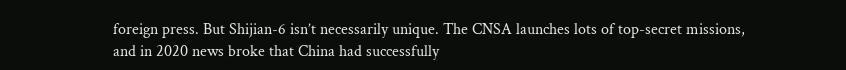foreign press. But Shijian-6 isn’t necessarily unique. The CNSA launches lots of top-secret missions, and in 2020 news broke that China had successfully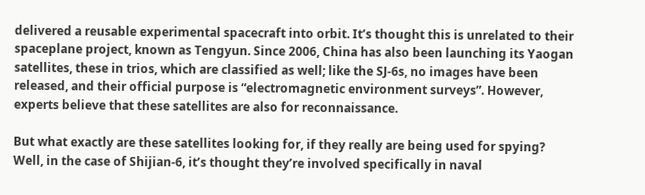delivered a reusable experimental spacecraft into orbit. It’s thought this is unrelated to their spaceplane project, known as Tengyun. Since 2006, China has also been launching its Yaogan satellites, these in trios, which are classified as well; like the SJ-6s, no images have been released, and their official purpose is “electromagnetic environment surveys”. However, experts believe that these satellites are also for reconnaissance.

But what exactly are these satellites looking for, if they really are being used for spying? Well, in the case of Shijian-6, it’s thought they’re involved specifically in naval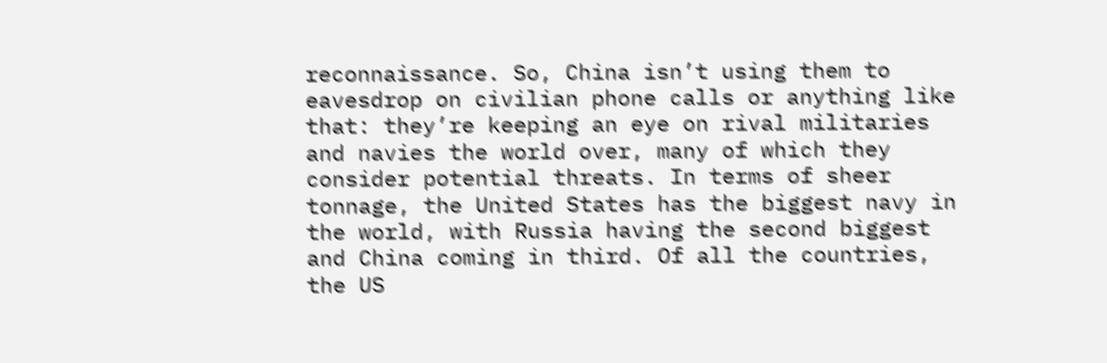reconnaissance. So, China isn’t using them to eavesdrop on civilian phone calls or anything like that: they’re keeping an eye on rival militaries and navies the world over, many of which they consider potential threats. In terms of sheer tonnage, the United States has the biggest navy in the world, with Russia having the second biggest and China coming in third. Of all the countries, the US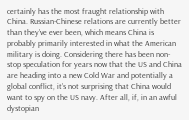certainly has the most fraught relationship with China. Russian-Chinese relations are currently better than they’ve ever been, which means China is probably primarily interested in what the American military is doing. Considering there has been non-stop speculation for years now that the US and China are heading into a new Cold War and potentially a global conflict, it’s not surprising that China would want to spy on the US navy. After all, if, in an awful dystopian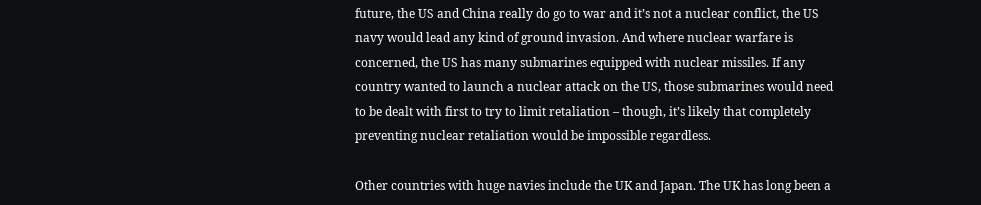future, the US and China really do go to war and it’s not a nuclear conflict, the US navy would lead any kind of ground invasion. And where nuclear warfare is concerned, the US has many submarines equipped with nuclear missiles. If any country wanted to launch a nuclear attack on the US, those submarines would need to be dealt with first to try to limit retaliation – though, it’s likely that completely preventing nuclear retaliation would be impossible regardless.

Other countries with huge navies include the UK and Japan. The UK has long been a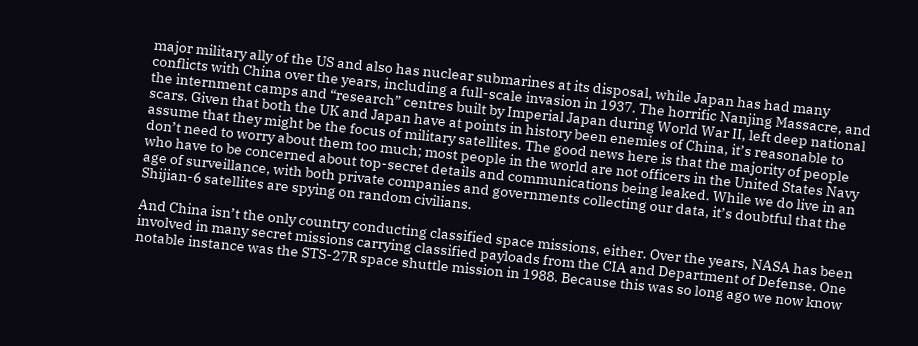major military ally of the US and also has nuclear submarines at its disposal, while Japan has had many conflicts with China over the years, including a full-scale invasion in 1937. The horrific Nanjing Massacre, and the internment camps and “research” centres built by Imperial Japan during World War II, left deep national scars. Given that both the UK and Japan have at points in history been enemies of China, it’s reasonable to assume that they might be the focus of military satellites. The good news here is that the majority of people don’t need to worry about them too much; most people in the world are not officers in the United States Navy who have to be concerned about top-secret details and communications being leaked. While we do live in an age of surveillance, with both private companies and governments collecting our data, it’s doubtful that the Shijian-6 satellites are spying on random civilians.

And China isn’t the only country conducting classified space missions, either. Over the years, NASA has been involved in many secret missions carrying classified payloads from the CIA and Department of Defense. One notable instance was the STS-27R space shuttle mission in 1988. Because this was so long ago we now know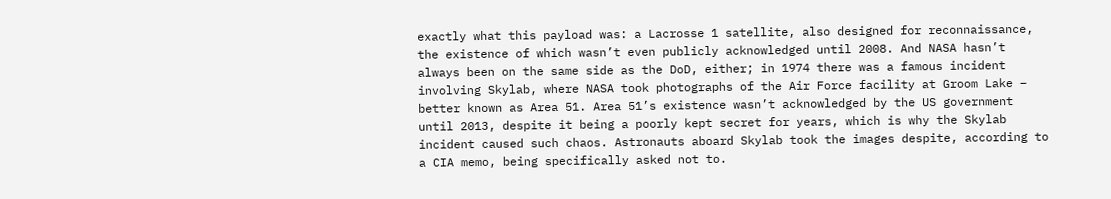exactly what this payload was: a Lacrosse 1 satellite, also designed for reconnaissance, the existence of which wasn’t even publicly acknowledged until 2008. And NASA hasn’t always been on the same side as the DoD, either; in 1974 there was a famous incident involving Skylab, where NASA took photographs of the Air Force facility at Groom Lake – better known as Area 51. Area 51’s existence wasn’t acknowledged by the US government until 2013, despite it being a poorly kept secret for years, which is why the Skylab incident caused such chaos. Astronauts aboard Skylab took the images despite, according to a CIA memo, being specifically asked not to.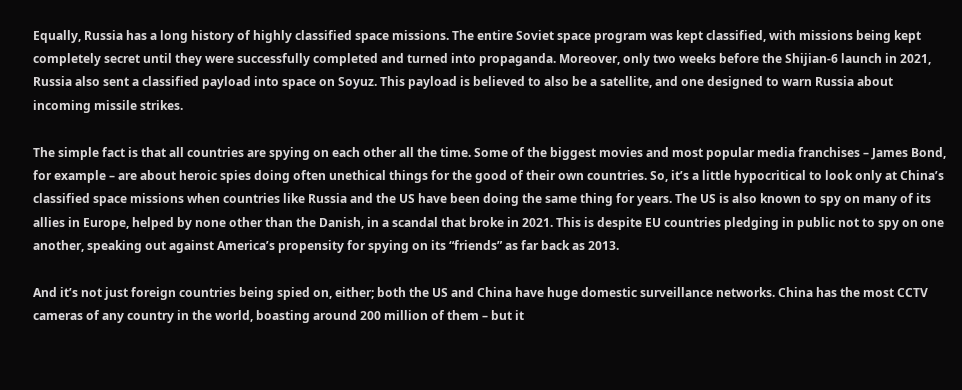Equally, Russia has a long history of highly classified space missions. The entire Soviet space program was kept classified, with missions being kept completely secret until they were successfully completed and turned into propaganda. Moreover, only two weeks before the Shijian-6 launch in 2021, Russia also sent a classified payload into space on Soyuz. This payload is believed to also be a satellite, and one designed to warn Russia about incoming missile strikes.

The simple fact is that all countries are spying on each other all the time. Some of the biggest movies and most popular media franchises – James Bond, for example – are about heroic spies doing often unethical things for the good of their own countries. So, it’s a little hypocritical to look only at China’s classified space missions when countries like Russia and the US have been doing the same thing for years. The US is also known to spy on many of its allies in Europe, helped by none other than the Danish, in a scandal that broke in 2021. This is despite EU countries pledging in public not to spy on one another, speaking out against America’s propensity for spying on its “friends” as far back as 2013.

And it’s not just foreign countries being spied on, either; both the US and China have huge domestic surveillance networks. China has the most CCTV cameras of any country in the world, boasting around 200 million of them – but it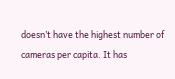doesn’t have the highest number of cameras per capita. It has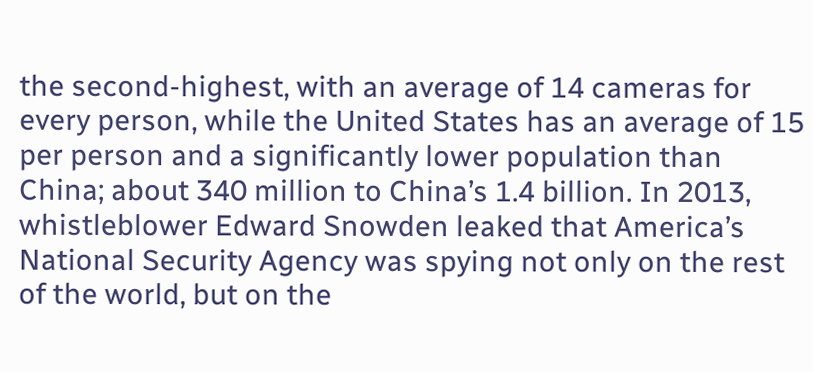the second-highest, with an average of 14 cameras for every person, while the United States has an average of 15 per person and a significantly lower population than China; about 340 million to China’s 1.4 billion. In 2013, whistleblower Edward Snowden leaked that America’s National Security Agency was spying not only on the rest of the world, but on the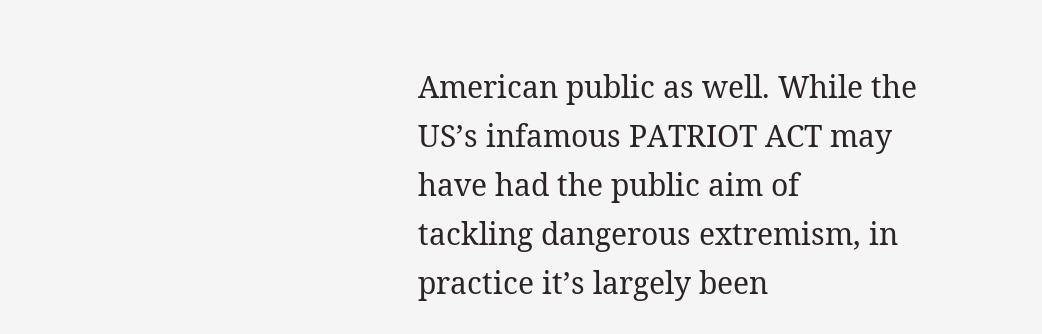American public as well. While the US’s infamous PATRIOT ACT may have had the public aim of tackling dangerous extremism, in practice it’s largely been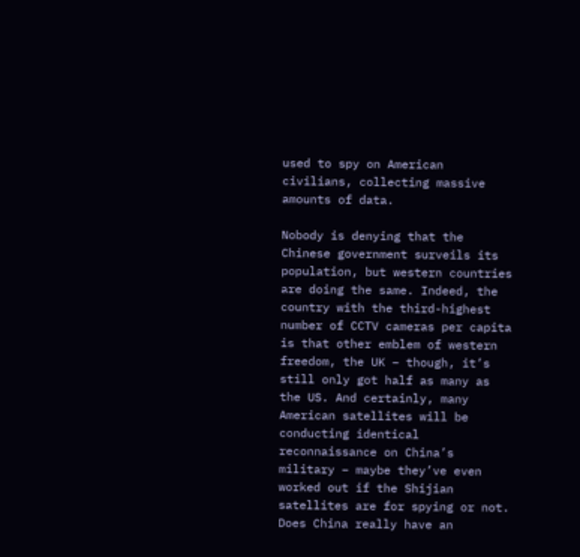used to spy on American civilians, collecting massive amounts of data.

Nobody is denying that the Chinese government surveils its population, but western countries are doing the same. Indeed, the country with the third-highest number of CCTV cameras per capita is that other emblem of western freedom, the UK – though, it’s still only got half as many as the US. And certainly, many American satellites will be conducting identical reconnaissance on China’s military – maybe they’ve even worked out if the Shijian satellites are for spying or not. Does China really have an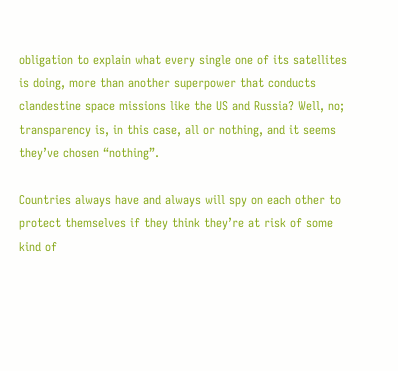obligation to explain what every single one of its satellites is doing, more than another superpower that conducts clandestine space missions like the US and Russia? Well, no; transparency is, in this case, all or nothing, and it seems they’ve chosen “nothing”.

Countries always have and always will spy on each other to protect themselves if they think they’re at risk of some kind of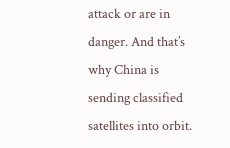attack or are in danger. And that’s why China is sending classified satellites into orbit.